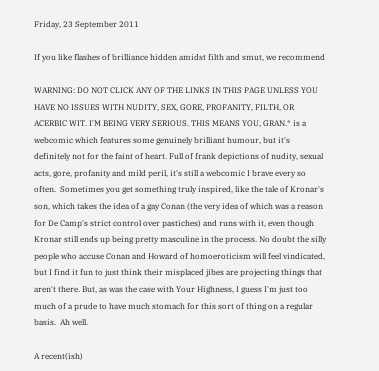Friday, 23 September 2011

If you like flashes of brilliance hidden amidst filth and smut, we recommend

WARNING: DO NOT CLICK ANY OF THE LINKS IN THIS PAGE UNLESS YOU HAVE NO ISSUES WITH NUDITY, SEX, GORE, PROFANITY, FILTH, OR ACERBIC WIT. I'M BEING VERY SERIOUS. THIS MEANS YOU, GRAN.* is a webcomic which features some genuinely brilliant humour, but it's definitely not for the faint of heart. Full of frank depictions of nudity, sexual acts, gore, profanity and mild peril, it's still a webcomic I brave every so often.  Sometimes you get something truly inspired, like the tale of Kronar's son, which takes the idea of a gay Conan (the very idea of which was a reason for De Camp's strict control over pastiches) and runs with it, even though Kronar still ends up being pretty masculine in the process. No doubt the silly people who accuse Conan and Howard of homoeroticism will feel vindicated, but I find it fun to just think their misplaced jibes are projecting things that aren't there. But, as was the case with Your Highness, I guess I'm just too much of a prude to have much stomach for this sort of thing on a regular basis.  Ah well.

A recent(ish)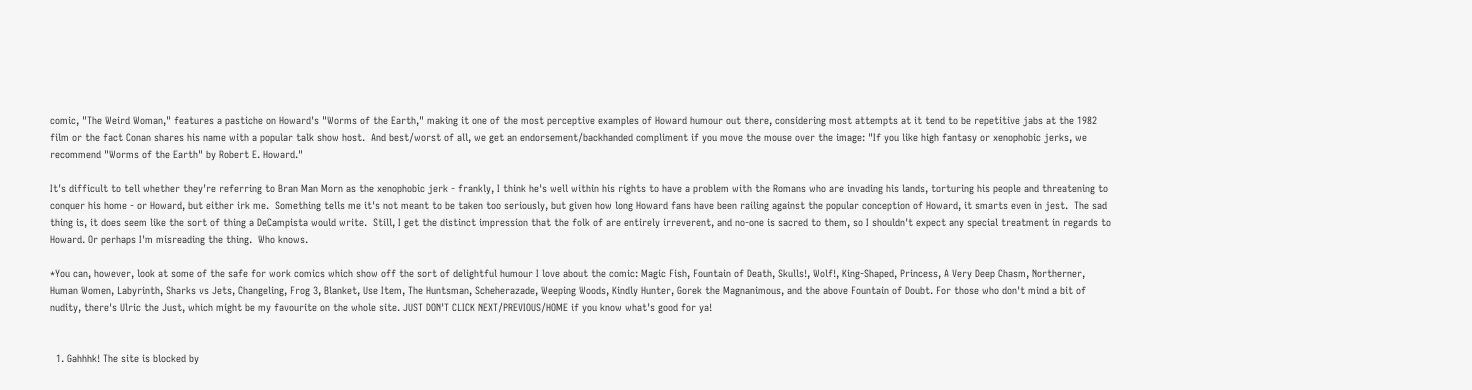comic, "The Weird Woman," features a pastiche on Howard's "Worms of the Earth," making it one of the most perceptive examples of Howard humour out there, considering most attempts at it tend to be repetitive jabs at the 1982 film or the fact Conan shares his name with a popular talk show host.  And best/worst of all, we get an endorsement/backhanded compliment if you move the mouse over the image: "If you like high fantasy or xenophobic jerks, we recommend "Worms of the Earth" by Robert E. Howard."

It's difficult to tell whether they're referring to Bran Man Morn as the xenophobic jerk - frankly, I think he's well within his rights to have a problem with the Romans who are invading his lands, torturing his people and threatening to conquer his home - or Howard, but either irk me.  Something tells me it's not meant to be taken too seriously, but given how long Howard fans have been railing against the popular conception of Howard, it smarts even in jest.  The sad thing is, it does seem like the sort of thing a DeCampista would write.  Still, I get the distinct impression that the folk of are entirely irreverent, and no-one is sacred to them, so I shouldn't expect any special treatment in regards to Howard. Or perhaps I'm misreading the thing.  Who knows.

*You can, however, look at some of the safe for work comics which show off the sort of delightful humour I love about the comic: Magic Fish, Fountain of Death, Skulls!, Wolf!, King-Shaped, Princess, A Very Deep Chasm, Northerner, Human Women, Labyrinth, Sharks vs Jets, Changeling, Frog 3, Blanket, Use Item, The Huntsman, Scheherazade, Weeping Woods, Kindly Hunter, Gorek the Magnanimous, and the above Fountain of Doubt. For those who don't mind a bit of nudity, there's Ulric the Just, which might be my favourite on the whole site. JUST DON'T CLICK NEXT/PREVIOUS/HOME if you know what's good for ya!


  1. Gahhhk! The site is blocked by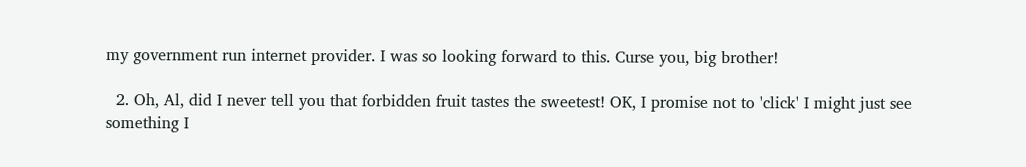my government run internet provider. I was so looking forward to this. Curse you, big brother!

  2. Oh, Al, did I never tell you that forbidden fruit tastes the sweetest! OK, I promise not to 'click' I might just see something I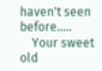haven't seen before.....
    Your sweet old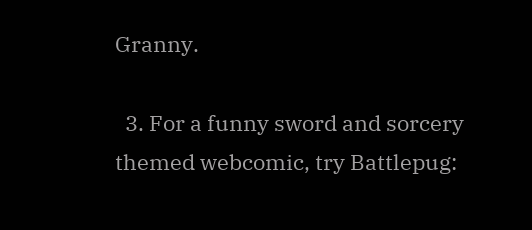Granny.

  3. For a funny sword and sorcery themed webcomic, try Battlepug: